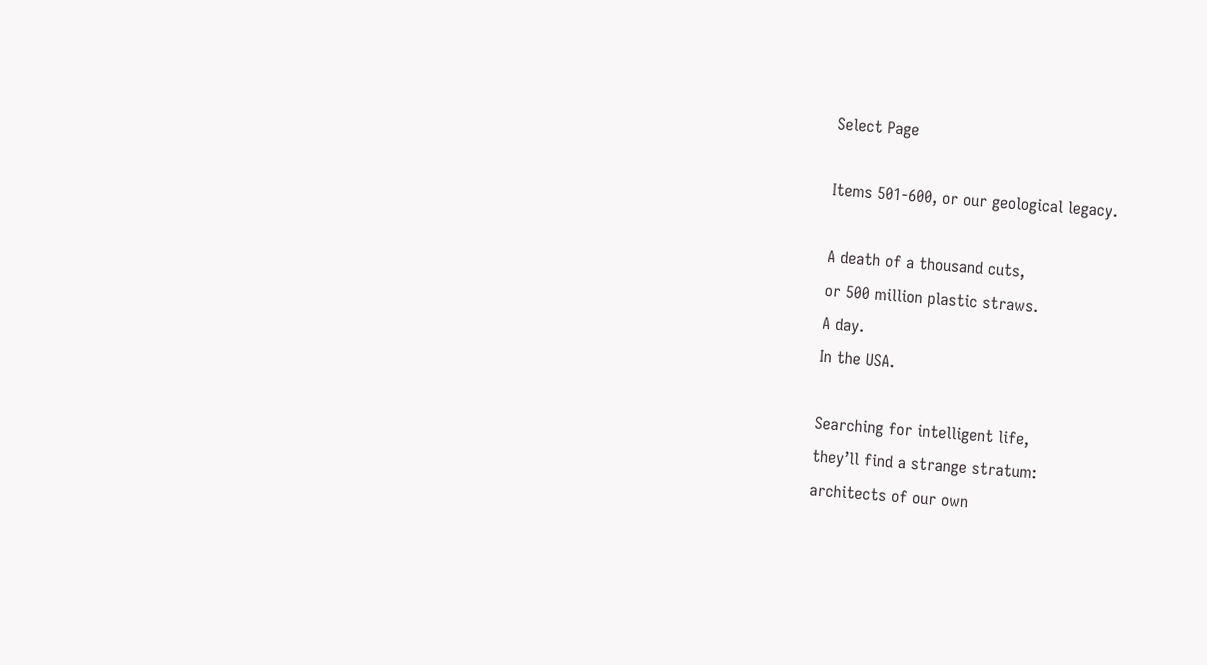Select Page

Items 501-600, or our geological legacy.

A death of a thousand cuts,
or 500 million plastic straws.
A day.
In the USA.

Searching for intelligent life,
they’ll find a strange stratum:
architects of our own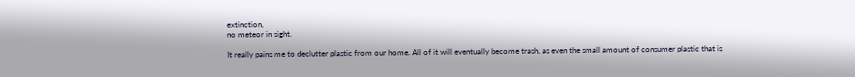extinction,
no meteor in sight.

It really pains me to declutter plastic from our home. All of it will eventually become trash, as even the small amount of consumer plastic that is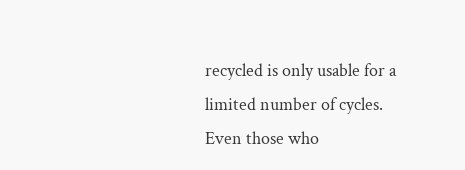recycled is only usable for a limited number of cycles. Even those who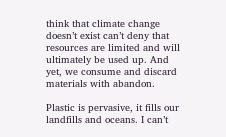think that climate change doesn’t exist can’t deny that resources are limited and will ultimately be used up. And yet, we consume and discard materials with abandon.

Plastic is pervasive, it fills our landfills and oceans. I can’t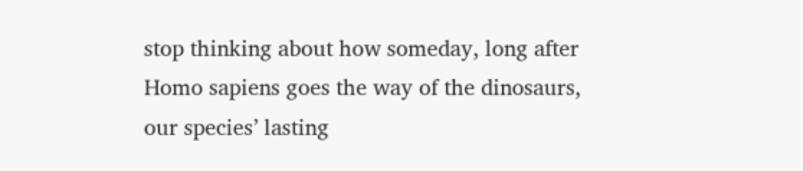stop thinking about how someday, long after Homo sapiens goes the way of the dinosaurs, our species’ lasting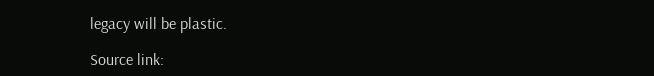legacy will be plastic.

Source link: